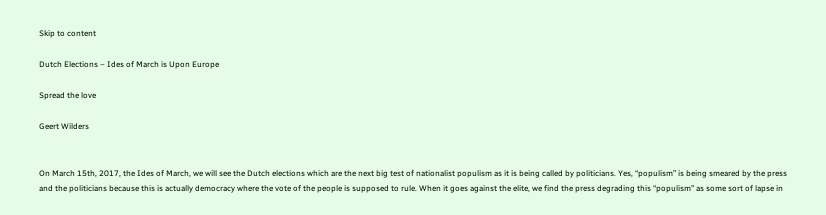Skip to content

Dutch Elections – Ides of March is Upon Europe

Spread the love

Geert Wilders


On March 15th, 2017, the Ides of March, we will see the Dutch elections which are the next big test of nationalist populism as it is being called by politicians. Yes, “populism” is being smeared by the press and the politicians because this is actually democracy where the vote of the people is supposed to rule. When it goes against the elite, we find the press degrading this “populism” as some sort of lapse in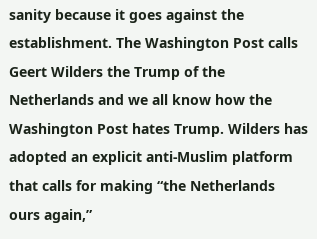sanity because it goes against the establishment. The Washington Post calls Geert Wilders the Trump of the Netherlands and we all know how the Washington Post hates Trump. Wilders has adopted an explicit anti-Muslim platform that calls for making “the Netherlands ours again,”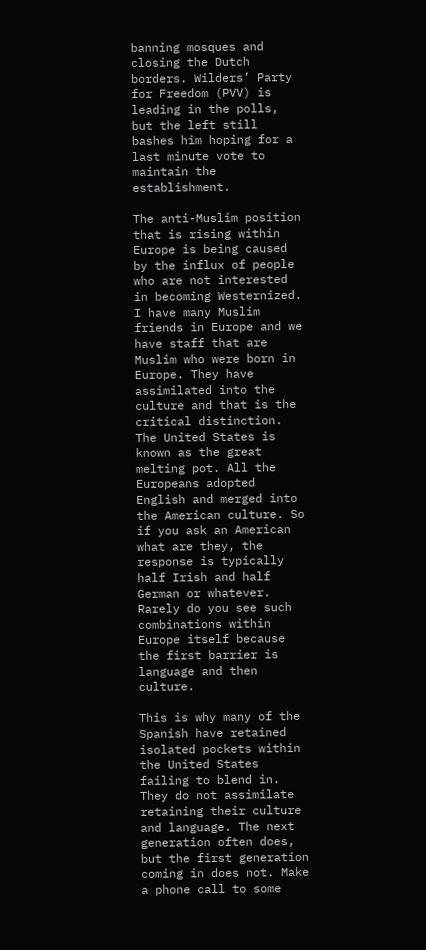banning mosques and closing the Dutch borders. Wilders’ Party for Freedom (PVV) is leading in the polls, but the left still bashes him hoping for a last minute vote to maintain the establishment.

The anti-Muslim position that is rising within Europe is being caused by the influx of people who are not interested in becoming Westernized. I have many Muslim friends in Europe and we have staff that are Muslim who were born in Europe. They have assimilated into the culture and that is the critical distinction. The United States is known as the great melting pot. All the Europeans adopted English and merged into the American culture. So if you ask an American what are they, the response is typically half Irish and half German or whatever. Rarely do you see such combinations within Europe itself because the first barrier is language and then culture.

This is why many of the Spanish have retained isolated pockets within the United States failing to blend in. They do not assimilate retaining their culture and language. The next generation often does, but the first generation coming in does not. Make a phone call to some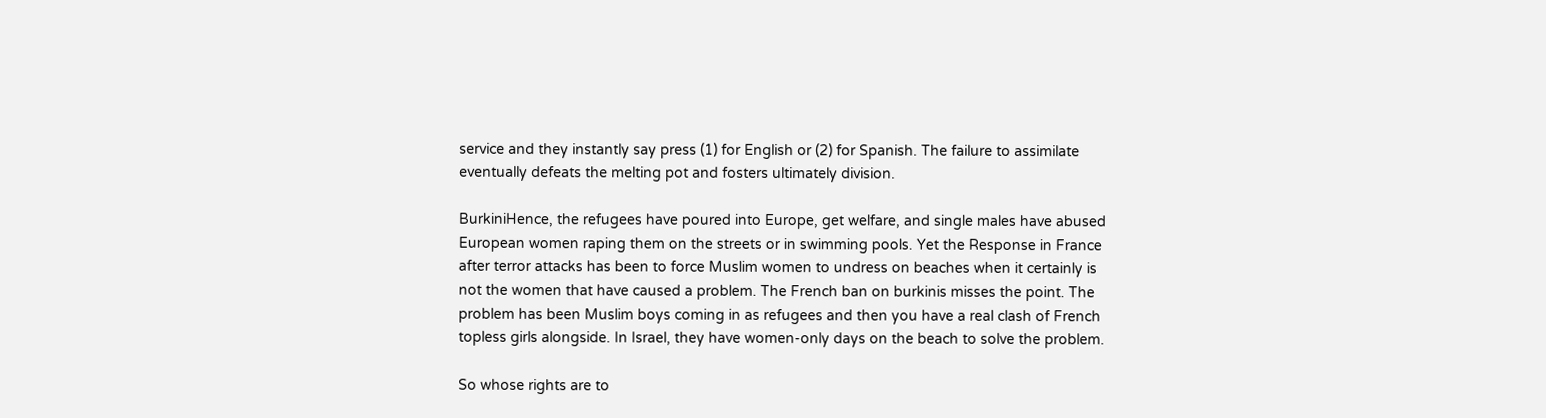service and they instantly say press (1) for English or (2) for Spanish. The failure to assimilate eventually defeats the melting pot and fosters ultimately division.

BurkiniHence, the refugees have poured into Europe, get welfare, and single males have abused European women raping them on the streets or in swimming pools. Yet the Response in France after terror attacks has been to force Muslim women to undress on beaches when it certainly is not the women that have caused a problem. The French ban on burkinis misses the point. The problem has been Muslim boys coming in as refugees and then you have a real clash of French topless girls alongside. In Israel, they have women-only days on the beach to solve the problem.

So whose rights are to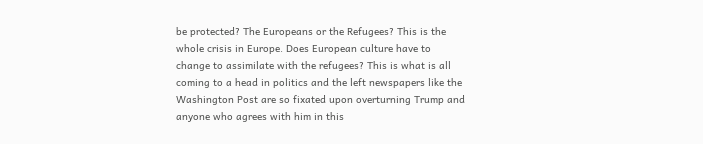be protected? The Europeans or the Refugees? This is the whole crisis in Europe. Does European culture have to change to assimilate with the refugees? This is what is all coming to a head in politics and the left newspapers like the Washington Post are so fixated upon overturning Trump and anyone who agrees with him in this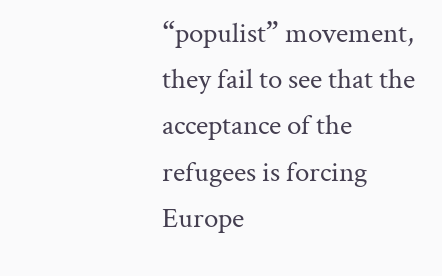“populist” movement, they fail to see that the acceptance of the refugees is forcing Europe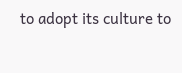to adopt its culture to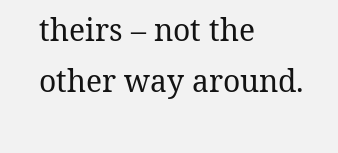theirs – not the other way around.